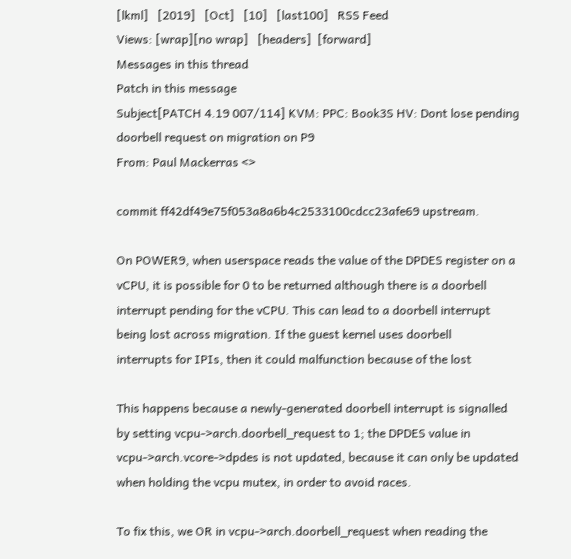[lkml]   [2019]   [Oct]   [10]   [last100]   RSS Feed
Views: [wrap][no wrap]   [headers]  [forward]
Messages in this thread
Patch in this message
Subject[PATCH 4.19 007/114] KVM: PPC: Book3S HV: Dont lose pending doorbell request on migration on P9
From: Paul Mackerras <>

commit ff42df49e75f053a8a6b4c2533100cdcc23afe69 upstream.

On POWER9, when userspace reads the value of the DPDES register on a
vCPU, it is possible for 0 to be returned although there is a doorbell
interrupt pending for the vCPU. This can lead to a doorbell interrupt
being lost across migration. If the guest kernel uses doorbell
interrupts for IPIs, then it could malfunction because of the lost

This happens because a newly-generated doorbell interrupt is signalled
by setting vcpu->arch.doorbell_request to 1; the DPDES value in
vcpu->arch.vcore->dpdes is not updated, because it can only be updated
when holding the vcpu mutex, in order to avoid races.

To fix this, we OR in vcpu->arch.doorbell_request when reading the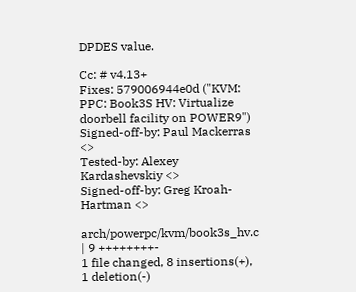DPDES value.

Cc: # v4.13+
Fixes: 579006944e0d ("KVM: PPC: Book3S HV: Virtualize doorbell facility on POWER9")
Signed-off-by: Paul Mackerras <>
Tested-by: Alexey Kardashevskiy <>
Signed-off-by: Greg Kroah-Hartman <>

arch/powerpc/kvm/book3s_hv.c | 9 ++++++++-
1 file changed, 8 insertions(+), 1 deletion(-)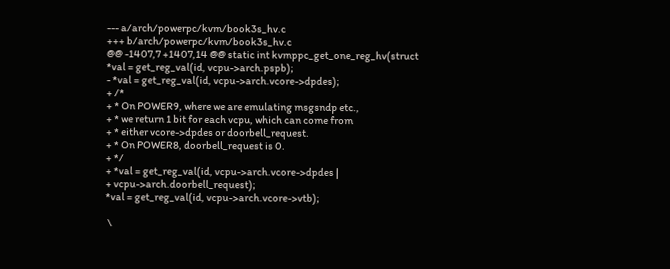--- a/arch/powerpc/kvm/book3s_hv.c
+++ b/arch/powerpc/kvm/book3s_hv.c
@@ -1407,7 +1407,14 @@ static int kvmppc_get_one_reg_hv(struct
*val = get_reg_val(id, vcpu->arch.pspb);
- *val = get_reg_val(id, vcpu->arch.vcore->dpdes);
+ /*
+ * On POWER9, where we are emulating msgsndp etc.,
+ * we return 1 bit for each vcpu, which can come from
+ * either vcore->dpdes or doorbell_request.
+ * On POWER8, doorbell_request is 0.
+ */
+ *val = get_reg_val(id, vcpu->arch.vcore->dpdes |
+ vcpu->arch.doorbell_request);
*val = get_reg_val(id, vcpu->arch.vcore->vtb);

 \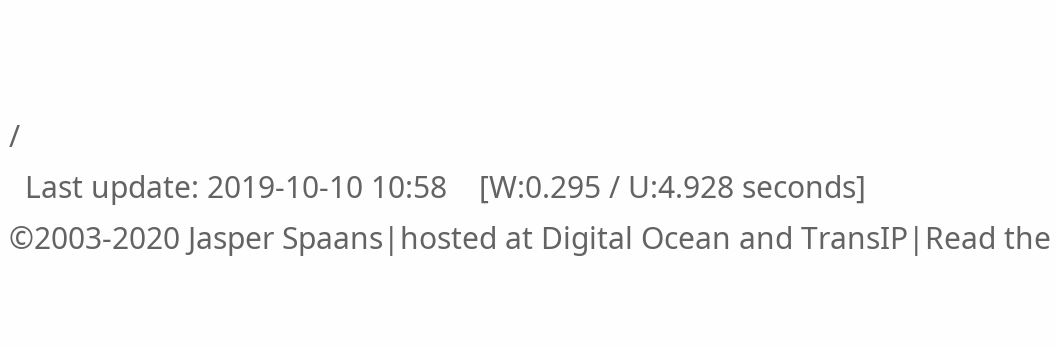/
  Last update: 2019-10-10 10:58    [W:0.295 / U:4.928 seconds]
©2003-2020 Jasper Spaans|hosted at Digital Ocean and TransIP|Read the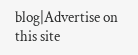blog|Advertise on this site